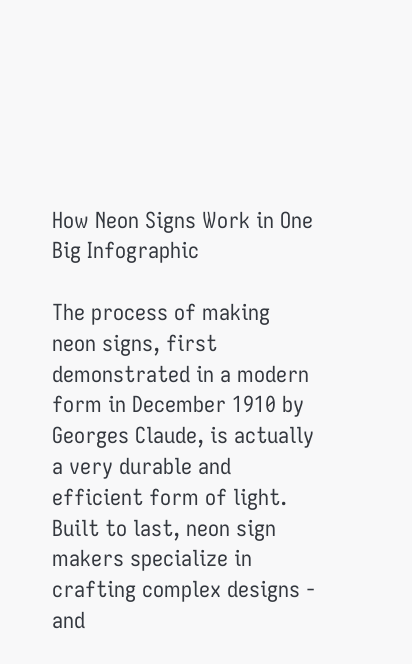How Neon Signs Work in One Big Infographic

The process of making neon signs, first demonstrated in a modern form in December 1910 by Georges Claude, is actually a very durable and efficient form of light. Built to last, neon sign makers specialize in crafting complex designs - and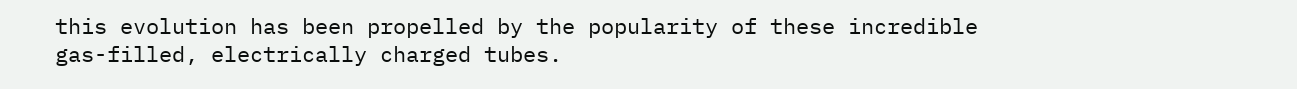this evolution has been propelled by the popularity of these incredible gas-filled, electrically charged tubes.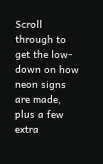Scroll through to get the low-down on how neon signs are made, plus a few extra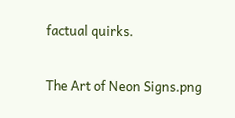factual quirks.

The Art of Neon Signs.png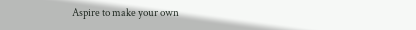Aspire to make your own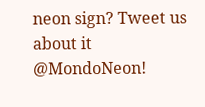neon sign? Tweet us about it @MondoNeon!